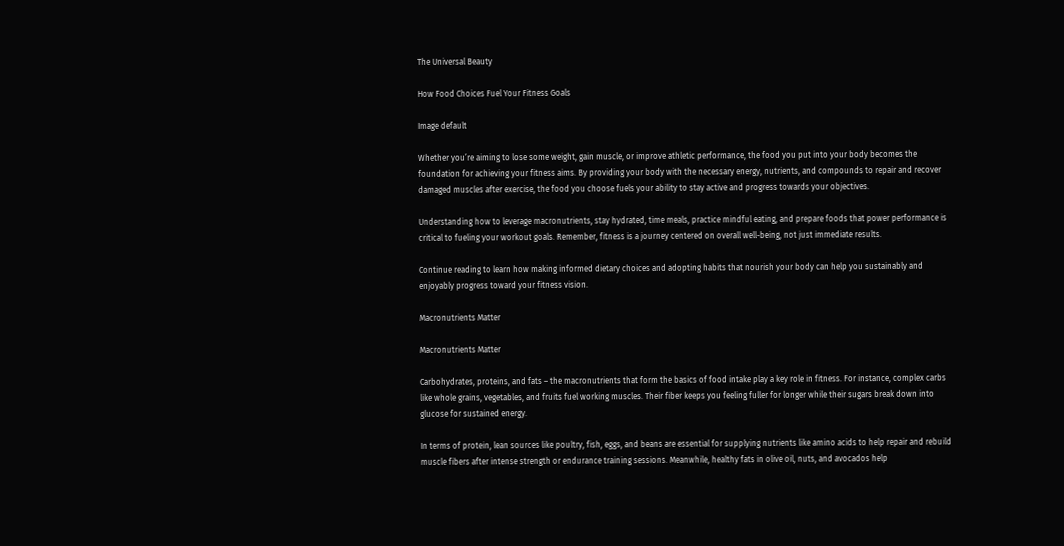The Universal Beauty

How Food Choices Fuel Your Fitness Goals

Image default

Whether you’re aiming to lose some weight, gain muscle, or improve athletic performance, the food you put into your body becomes the foundation for achieving your fitness aims. By providing your body with the necessary energy, nutrients, and compounds to repair and recover damaged muscles after exercise, the food you choose fuels your ability to stay active and progress towards your objectives.

Understanding how to leverage macronutrients, stay hydrated, time meals, practice mindful eating, and prepare foods that power performance is critical to fueling your workout goals. Remember, fitness is a journey centered on overall well-being, not just immediate results.

Continue reading to learn how making informed dietary choices and adopting habits that nourish your body can help you sustainably and enjoyably progress toward your fitness vision.

Macronutrients Matter

Macronutrients Matter

Carbohydrates, proteins, and fats – the macronutrients that form the basics of food intake play a key role in fitness. For instance, complex carbs like whole grains, vegetables, and fruits fuel working muscles. Their fiber keeps you feeling fuller for longer while their sugars break down into glucose for sustained energy.

In terms of protein, lean sources like poultry, fish, eggs, and beans are essential for supplying nutrients like amino acids to help repair and rebuild muscle fibers after intense strength or endurance training sessions. Meanwhile, healthy fats in olive oil, nuts, and avocados help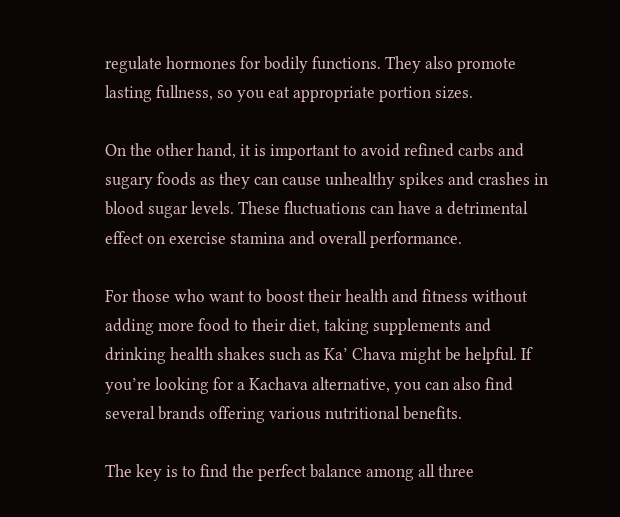regulate hormones for bodily functions. They also promote lasting fullness, so you eat appropriate portion sizes.

On the other hand, it is important to avoid refined carbs and sugary foods as they can cause unhealthy spikes and crashes in blood sugar levels. These fluctuations can have a detrimental effect on exercise stamina and overall performance.

For those who want to boost their health and fitness without adding more food to their diet, taking supplements and drinking health shakes such as Ka’ Chava might be helpful. If you’re looking for a Kachava alternative, you can also find several brands offering various nutritional benefits.

The key is to find the perfect balance among all three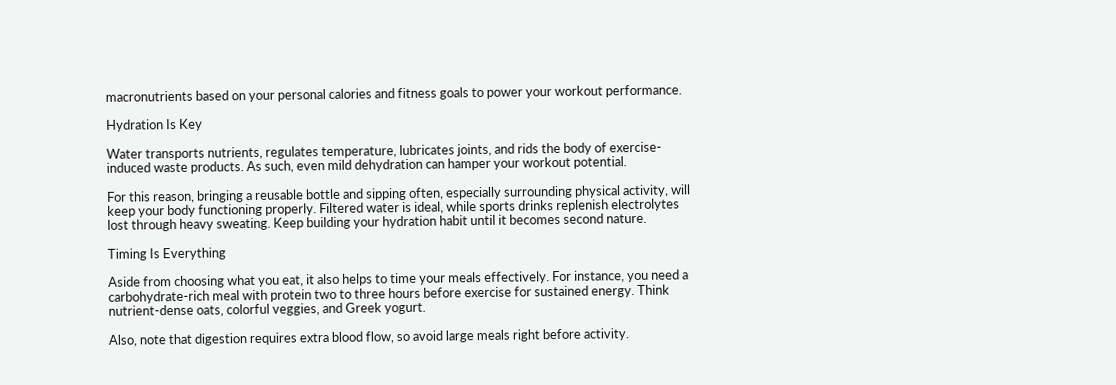macronutrients based on your personal calories and fitness goals to power your workout performance.

Hydration Is Key

Water transports nutrients, regulates temperature, lubricates joints, and rids the body of exercise-induced waste products. As such, even mild dehydration can hamper your workout potential.

For this reason, bringing a reusable bottle and sipping often, especially surrounding physical activity, will keep your body functioning properly. Filtered water is ideal, while sports drinks replenish electrolytes lost through heavy sweating. Keep building your hydration habit until it becomes second nature.

Timing Is Everything

Aside from choosing what you eat, it also helps to time your meals effectively. For instance, you need a carbohydrate-rich meal with protein two to three hours before exercise for sustained energy. Think nutrient-dense oats, colorful veggies, and Greek yogurt.

Also, note that digestion requires extra blood flow, so avoid large meals right before activity.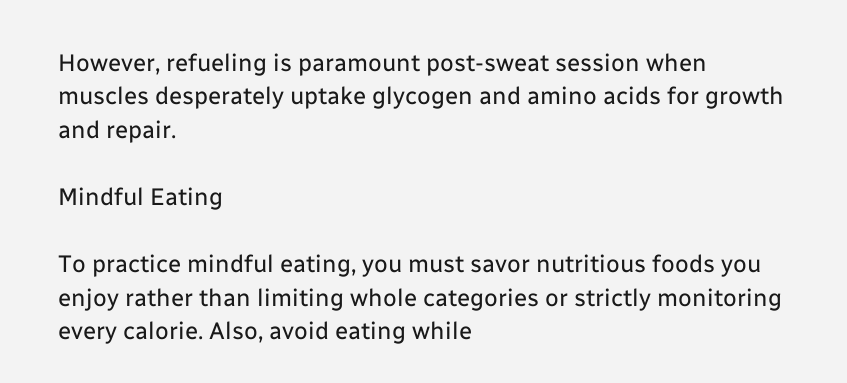However, refueling is paramount post-sweat session when muscles desperately uptake glycogen and amino acids for growth and repair.

Mindful Eating

To practice mindful eating, you must savor nutritious foods you enjoy rather than limiting whole categories or strictly monitoring every calorie. Also, avoid eating while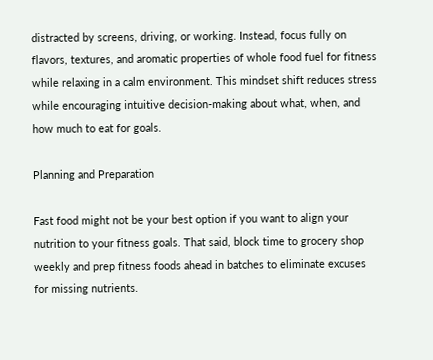distracted by screens, driving, or working. Instead, focus fully on flavors, textures, and aromatic properties of whole food fuel for fitness while relaxing in a calm environment. This mindset shift reduces stress while encouraging intuitive decision-making about what, when, and how much to eat for goals.

Planning and Preparation

Fast food might not be your best option if you want to align your nutrition to your fitness goals. That said, block time to grocery shop weekly and prep fitness foods ahead in batches to eliminate excuses for missing nutrients.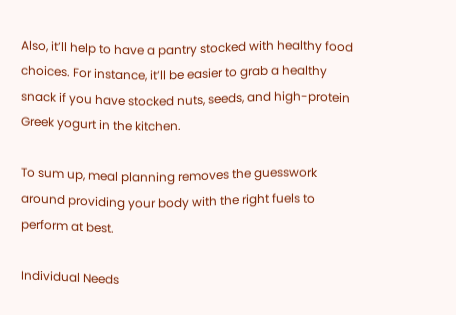Also, it’ll help to have a pantry stocked with healthy food choices. For instance, it’ll be easier to grab a healthy snack if you have stocked nuts, seeds, and high-protein Greek yogurt in the kitchen.

To sum up, meal planning removes the guesswork around providing your body with the right fuels to perform at best.

Individual Needs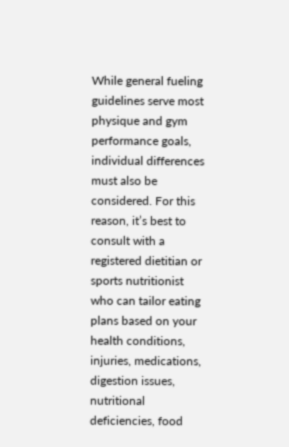While general fueling guidelines serve most physique and gym performance goals, individual differences must also be considered. For this reason, it’s best to consult with a registered dietitian or sports nutritionist who can tailor eating plans based on your health conditions, injuries, medications, digestion issues, nutritional deficiencies, food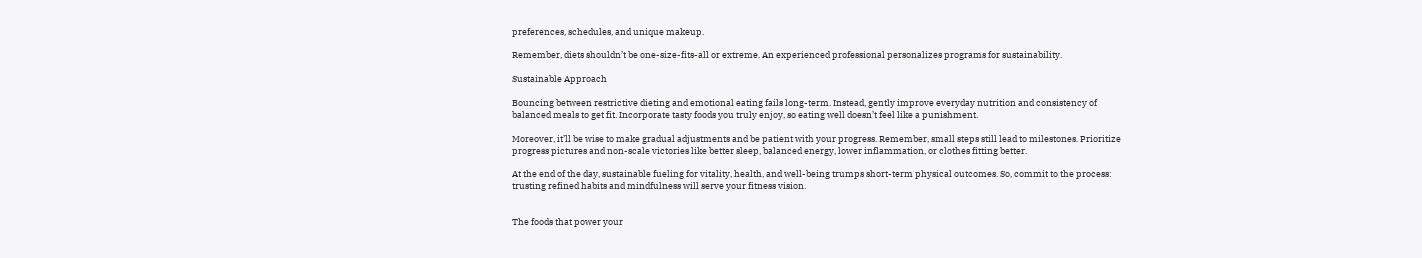preferences, schedules, and unique makeup.

Remember, diets shouldn’t be one-size-fits-all or extreme. An experienced professional personalizes programs for sustainability.

Sustainable Approach

Bouncing between restrictive dieting and emotional eating fails long-term. Instead, gently improve everyday nutrition and consistency of balanced meals to get fit. Incorporate tasty foods you truly enjoy, so eating well doesn’t feel like a punishment.

Moreover, it’ll be wise to make gradual adjustments and be patient with your progress. Remember, small steps still lead to milestones. Prioritize progress pictures and non-scale victories like better sleep, balanced energy, lower inflammation, or clothes fitting better.

At the end of the day, sustainable fueling for vitality, health, and well-being trumps short-term physical outcomes. So, commit to the process: trusting refined habits and mindfulness will serve your fitness vision.


The foods that power your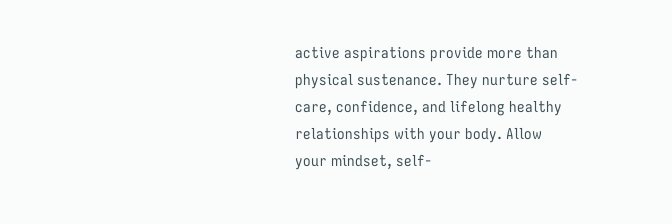active aspirations provide more than physical sustenance. They nurture self-care, confidence, and lifelong healthy relationships with your body. Allow your mindset, self-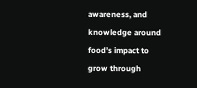awareness, and knowledge around food’s impact to grow through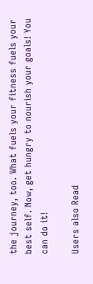the journey, too. What fuels your fitness fuels your best self. Now, get hungry to nourish your goals! You can do it!

Users also Read